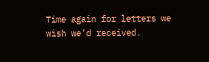Time again for letters we wish we’d received.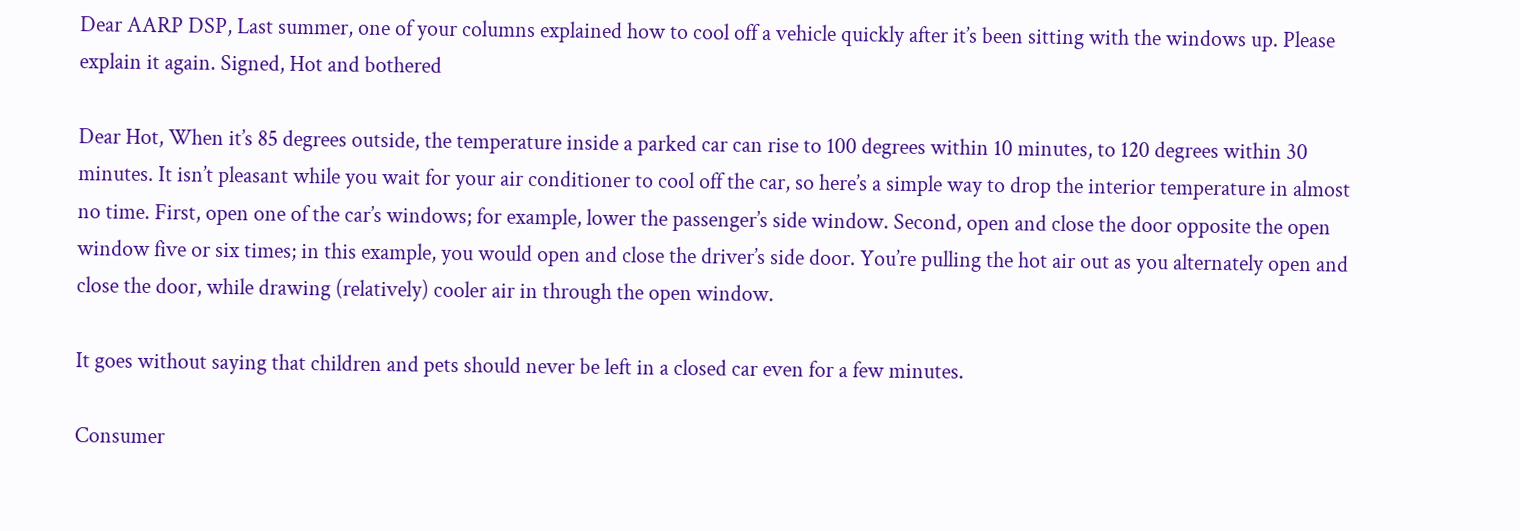Dear AARP DSP, Last summer, one of your columns explained how to cool off a vehicle quickly after it’s been sitting with the windows up. Please explain it again. Signed, Hot and bothered

Dear Hot, When it’s 85 degrees outside, the temperature inside a parked car can rise to 100 degrees within 10 minutes, to 120 degrees within 30 minutes. It isn’t pleasant while you wait for your air conditioner to cool off the car, so here’s a simple way to drop the interior temperature in almost no time. First, open one of the car’s windows; for example, lower the passenger’s side window. Second, open and close the door opposite the open window five or six times; in this example, you would open and close the driver’s side door. You’re pulling the hot air out as you alternately open and close the door, while drawing (relatively) cooler air in through the open window.

It goes without saying that children and pets should never be left in a closed car even for a few minutes.

Consumer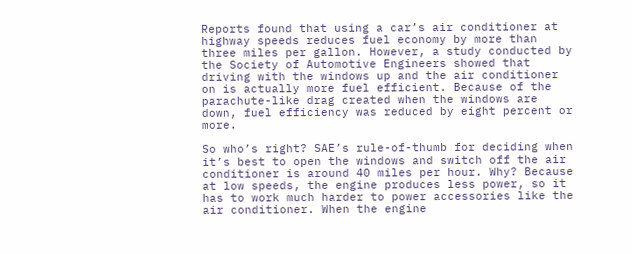Reports found that using a car’s air conditioner at highway speeds reduces fuel economy by more than three miles per gallon. However, a study conducted by the Society of Automotive Engineers showed that driving with the windows up and the air conditioner on is actually more fuel efficient. Because of the parachute-like drag created when the windows are down, fuel efficiency was reduced by eight percent or more.

So who’s right? SAE’s rule-of-thumb for deciding when it’s best to open the windows and switch off the air conditioner is around 40 miles per hour. Why? Because at low speeds, the engine produces less power, so it has to work much harder to power accessories like the air conditioner. When the engine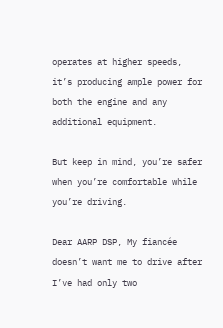operates at higher speeds, it’s producing ample power for both the engine and any additional equipment.

But keep in mind, you’re safer when you’re comfortable while you’re driving.

Dear AARP DSP, My fiancée doesn’t want me to drive after I’ve had only two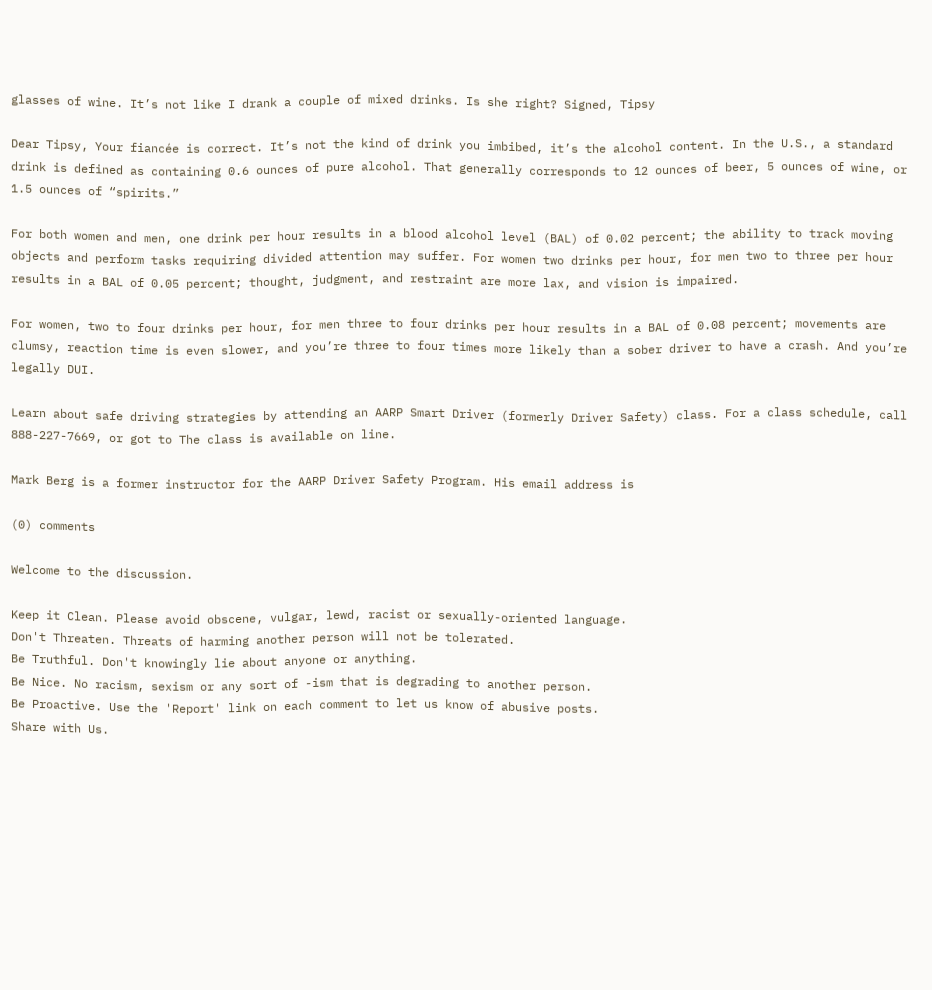glasses of wine. It’s not like I drank a couple of mixed drinks. Is she right? Signed, Tipsy

Dear Tipsy, Your fiancée is correct. It’s not the kind of drink you imbibed, it’s the alcohol content. In the U.S., a standard drink is defined as containing 0.6 ounces of pure alcohol. That generally corresponds to 12 ounces of beer, 5 ounces of wine, or 1.5 ounces of “spirits.”

For both women and men, one drink per hour results in a blood alcohol level (BAL) of 0.02 percent; the ability to track moving objects and perform tasks requiring divided attention may suffer. For women two drinks per hour, for men two to three per hour results in a BAL of 0.05 percent; thought, judgment, and restraint are more lax, and vision is impaired.

For women, two to four drinks per hour, for men three to four drinks per hour results in a BAL of 0.08 percent; movements are clumsy, reaction time is even slower, and you’re three to four times more likely than a sober driver to have a crash. And you’re legally DUI.

Learn about safe driving strategies by attending an AARP Smart Driver (formerly Driver Safety) class. For a class schedule, call 888-227-7669, or got to The class is available on line.

Mark Berg is a former instructor for the AARP Driver Safety Program. His email address is

(0) comments

Welcome to the discussion.

Keep it Clean. Please avoid obscene, vulgar, lewd, racist or sexually-oriented language.
Don't Threaten. Threats of harming another person will not be tolerated.
Be Truthful. Don't knowingly lie about anyone or anything.
Be Nice. No racism, sexism or any sort of -ism that is degrading to another person.
Be Proactive. Use the 'Report' link on each comment to let us know of abusive posts.
Share with Us.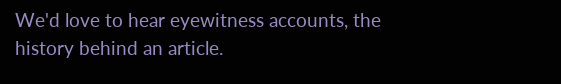We'd love to hear eyewitness accounts, the history behind an article.